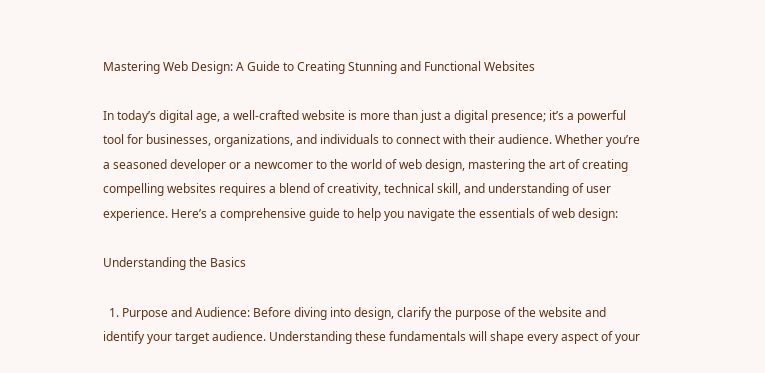Mastering Web Design: A Guide to Creating Stunning and Functional Websites

In today’s digital age, a well-crafted website is more than just a digital presence; it’s a powerful tool for businesses, organizations, and individuals to connect with their audience. Whether you’re a seasoned developer or a newcomer to the world of web design, mastering the art of creating compelling websites requires a blend of creativity, technical skill, and understanding of user experience. Here’s a comprehensive guide to help you navigate the essentials of web design:

Understanding the Basics

  1. Purpose and Audience: Before diving into design, clarify the purpose of the website and identify your target audience. Understanding these fundamentals will shape every aspect of your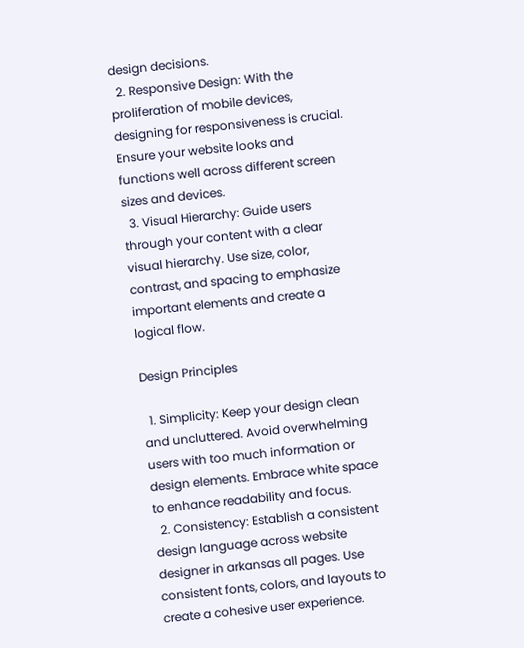design decisions.
  2. Responsive Design: With the proliferation of mobile devices, designing for responsiveness is crucial. Ensure your website looks and functions well across different screen sizes and devices.
  3. Visual Hierarchy: Guide users through your content with a clear visual hierarchy. Use size, color, contrast, and spacing to emphasize important elements and create a logical flow.

Design Principles

  1. Simplicity: Keep your design clean and uncluttered. Avoid overwhelming users with too much information or design elements. Embrace white space to enhance readability and focus.
  2. Consistency: Establish a consistent design language across website designer in arkansas all pages. Use consistent fonts, colors, and layouts to create a cohesive user experience.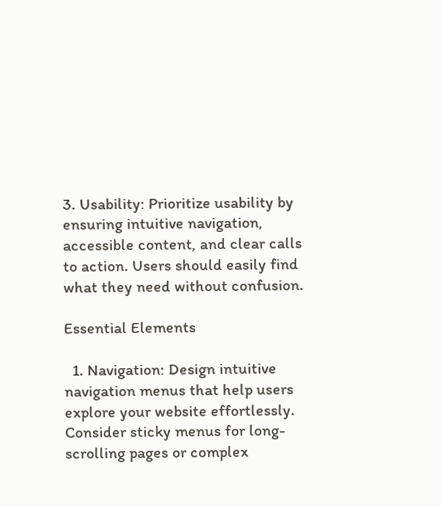3. Usability: Prioritize usability by ensuring intuitive navigation, accessible content, and clear calls to action. Users should easily find what they need without confusion.

Essential Elements

  1. Navigation: Design intuitive navigation menus that help users explore your website effortlessly. Consider sticky menus for long-scrolling pages or complex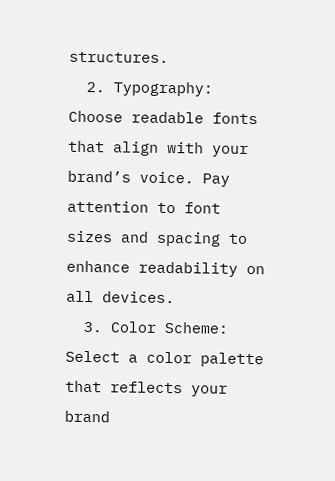structures.
  2. Typography: Choose readable fonts that align with your brand’s voice. Pay attention to font sizes and spacing to enhance readability on all devices.
  3. Color Scheme: Select a color palette that reflects your brand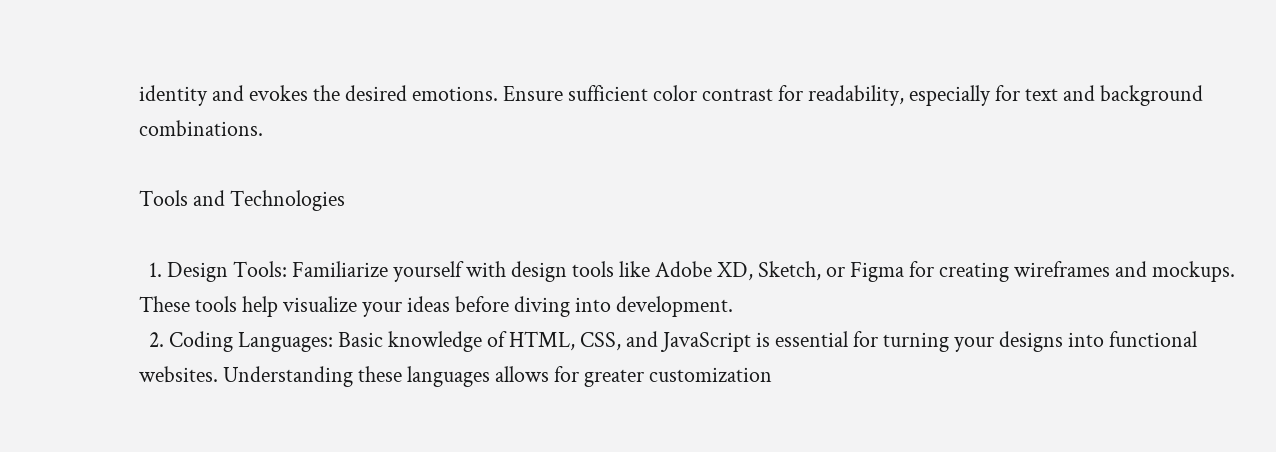identity and evokes the desired emotions. Ensure sufficient color contrast for readability, especially for text and background combinations.

Tools and Technologies

  1. Design Tools: Familiarize yourself with design tools like Adobe XD, Sketch, or Figma for creating wireframes and mockups. These tools help visualize your ideas before diving into development.
  2. Coding Languages: Basic knowledge of HTML, CSS, and JavaScript is essential for turning your designs into functional websites. Understanding these languages allows for greater customization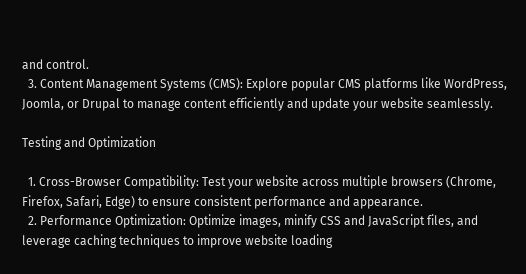and control.
  3. Content Management Systems (CMS): Explore popular CMS platforms like WordPress, Joomla, or Drupal to manage content efficiently and update your website seamlessly.

Testing and Optimization

  1. Cross-Browser Compatibility: Test your website across multiple browsers (Chrome, Firefox, Safari, Edge) to ensure consistent performance and appearance.
  2. Performance Optimization: Optimize images, minify CSS and JavaScript files, and leverage caching techniques to improve website loading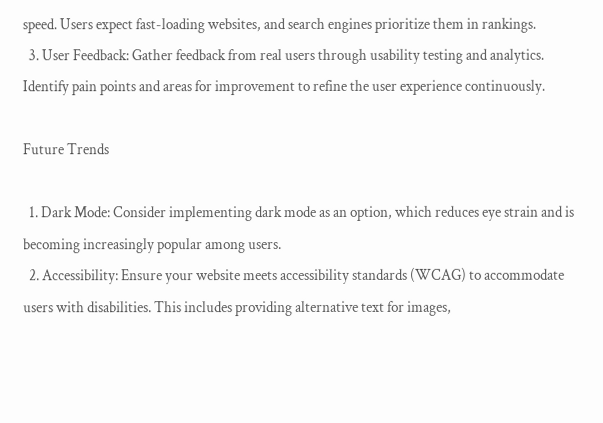speed. Users expect fast-loading websites, and search engines prioritize them in rankings.
  3. User Feedback: Gather feedback from real users through usability testing and analytics. Identify pain points and areas for improvement to refine the user experience continuously.

Future Trends

  1. Dark Mode: Consider implementing dark mode as an option, which reduces eye strain and is becoming increasingly popular among users.
  2. Accessibility: Ensure your website meets accessibility standards (WCAG) to accommodate users with disabilities. This includes providing alternative text for images,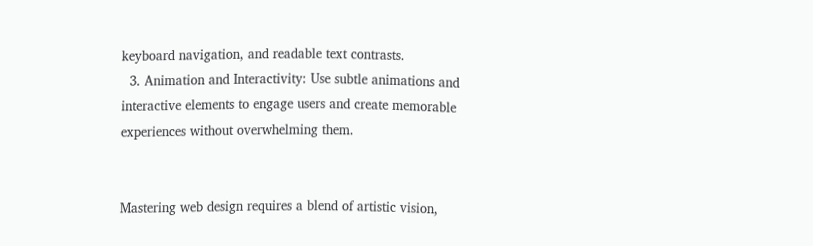keyboard navigation, and readable text contrasts.
  3. Animation and Interactivity: Use subtle animations and interactive elements to engage users and create memorable experiences without overwhelming them.


Mastering web design requires a blend of artistic vision,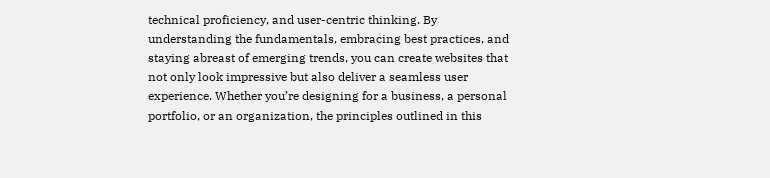technical proficiency, and user-centric thinking. By understanding the fundamentals, embracing best practices, and staying abreast of emerging trends, you can create websites that not only look impressive but also deliver a seamless user experience. Whether you’re designing for a business, a personal portfolio, or an organization, the principles outlined in this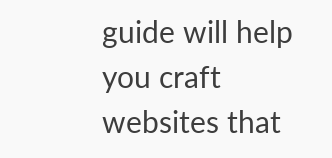guide will help you craft websites that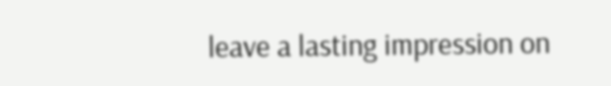leave a lasting impression on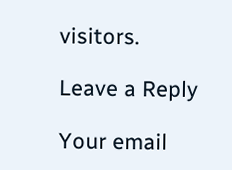visitors.

Leave a Reply

Your email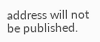address will not be published.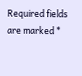Required fields are marked *